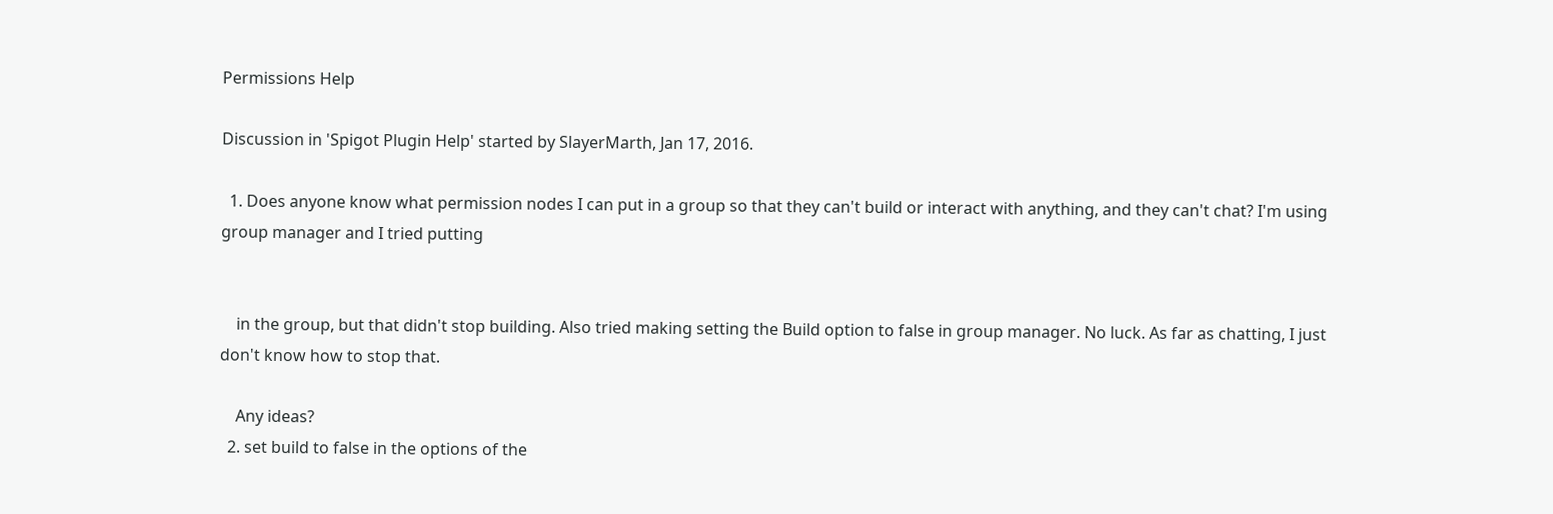Permissions Help

Discussion in 'Spigot Plugin Help' started by SlayerMarth, Jan 17, 2016.

  1. Does anyone know what permission nodes I can put in a group so that they can't build or interact with anything, and they can't chat? I'm using group manager and I tried putting


    in the group, but that didn't stop building. Also tried making setting the Build option to false in group manager. No luck. As far as chatting, I just don't know how to stop that.

    Any ideas?
  2. set build to false in the options of the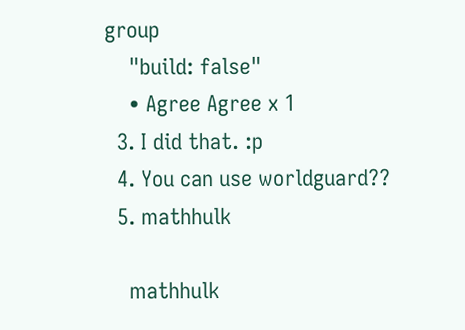group
    "build: false"
    • Agree Agree x 1
  3. I did that. :p
  4. You can use worldguard??
  5. mathhulk

    mathhulk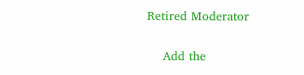Retired Moderator

    Add the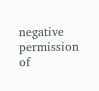negative permission of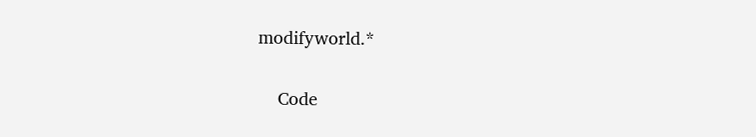modifyworld.*

    Code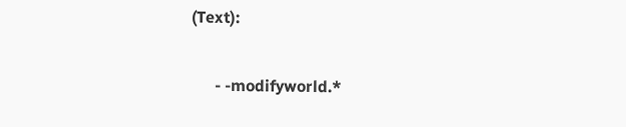(Text):

      - -modifyworld.*